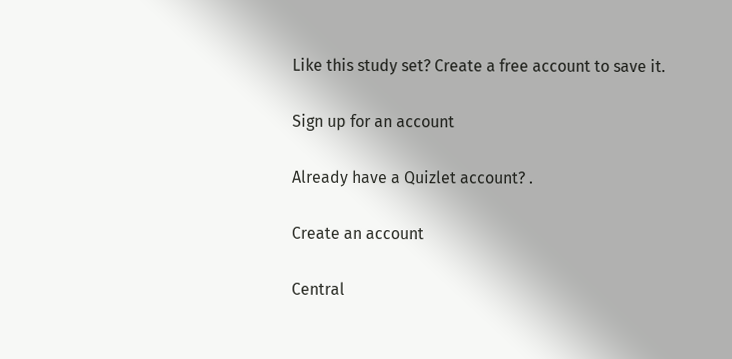Like this study set? Create a free account to save it.

Sign up for an account

Already have a Quizlet account? .

Create an account

Central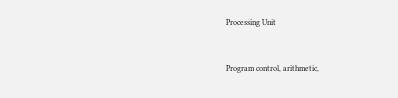Processing Unit


Program control, arithmetic,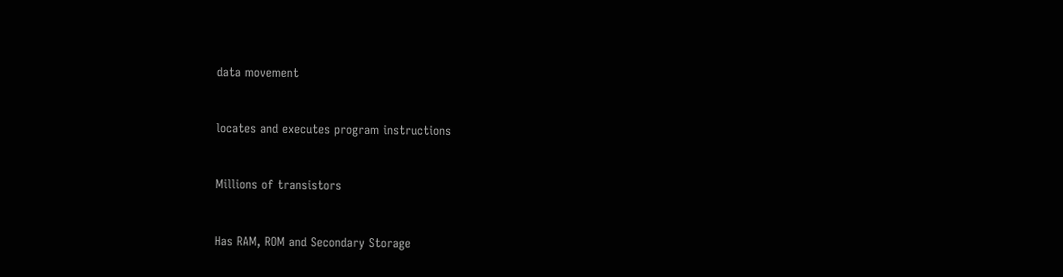data movement


locates and executes program instructions


Millions of transistors


Has RAM, ROM and Secondary Storage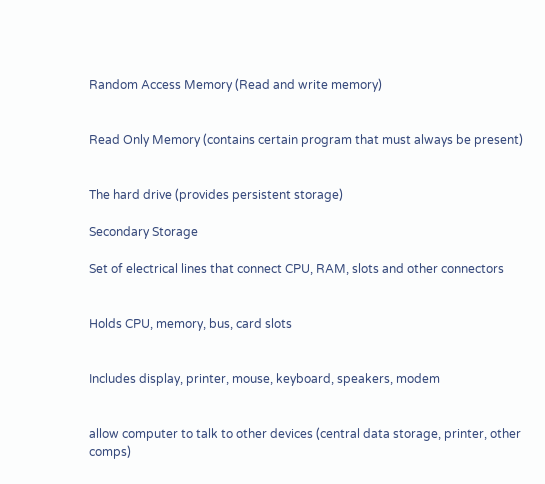Random Access Memory (Read and write memory)


Read Only Memory (contains certain program that must always be present)


The hard drive (provides persistent storage)

Secondary Storage

Set of electrical lines that connect CPU, RAM, slots and other connectors


Holds CPU, memory, bus, card slots


Includes display, printer, mouse, keyboard, speakers, modem


allow computer to talk to other devices (central data storage, printer, other comps)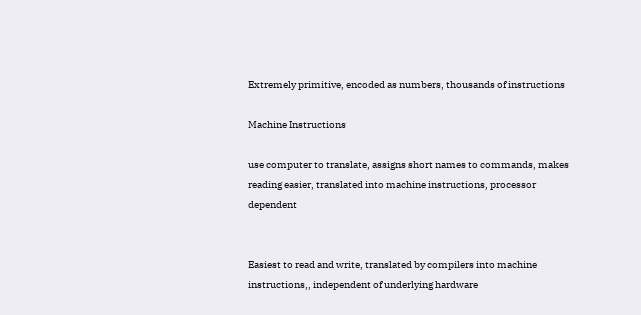Extremely primitive, encoded as numbers, thousands of instructions

Machine Instructions

use computer to translate, assigns short names to commands, makes reading easier, translated into machine instructions, processor dependent


Easiest to read and write, translated by compilers into machine instructions,, independent of underlying hardware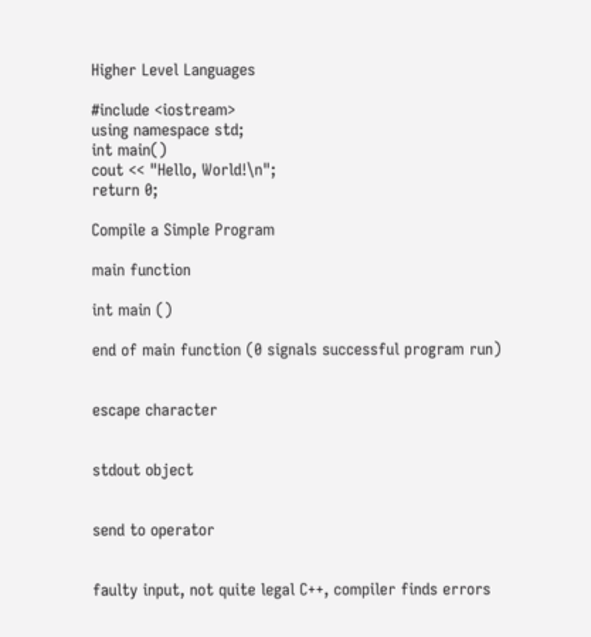Higher Level Languages

#include <iostream>
using namespace std;
int main()
cout << "Hello, World!\n";
return 0;

Compile a Simple Program

main function

int main ()

end of main function (0 signals successful program run)


escape character


stdout object


send to operator


faulty input, not quite legal C++, compiler finds errors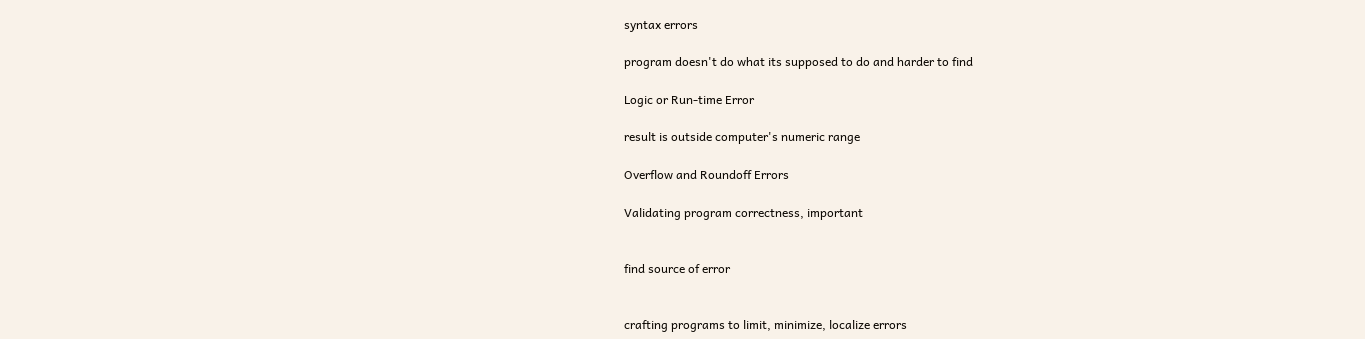syntax errors

program doesn't do what its supposed to do and harder to find

Logic or Run-time Error

result is outside computer's numeric range

Overflow and Roundoff Errors

Validating program correctness, important


find source of error


crafting programs to limit, minimize, localize errors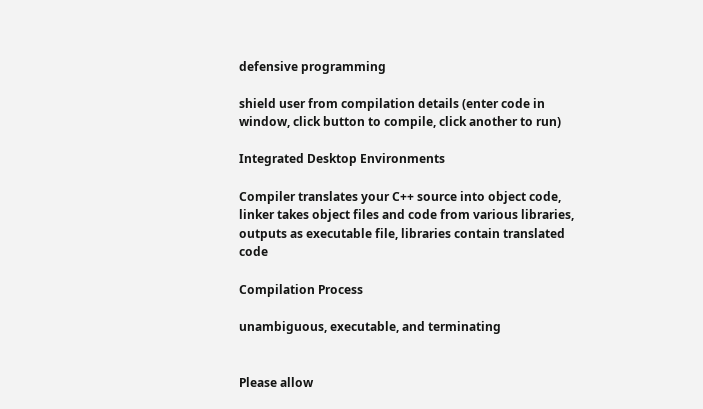defensive programming

shield user from compilation details (enter code in window, click button to compile, click another to run)

Integrated Desktop Environments

Compiler translates your C++ source into object code, linker takes object files and code from various libraries, outputs as executable file, libraries contain translated code

Compilation Process

unambiguous, executable, and terminating


Please allow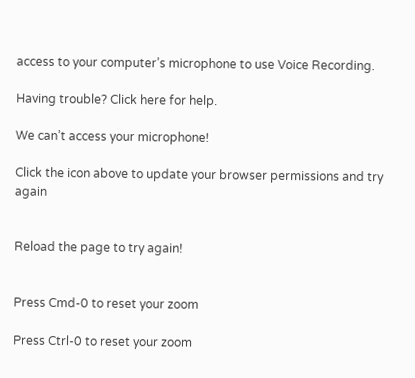access to your computer’s microphone to use Voice Recording.

Having trouble? Click here for help.

We can’t access your microphone!

Click the icon above to update your browser permissions and try again


Reload the page to try again!


Press Cmd-0 to reset your zoom

Press Ctrl-0 to reset your zoom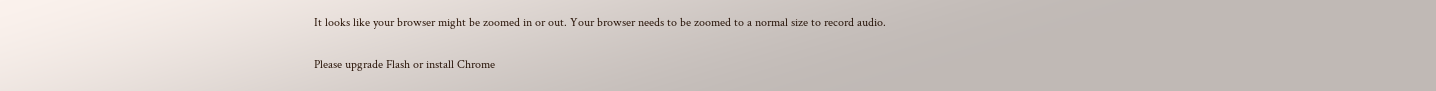It looks like your browser might be zoomed in or out. Your browser needs to be zoomed to a normal size to record audio.

Please upgrade Flash or install Chrome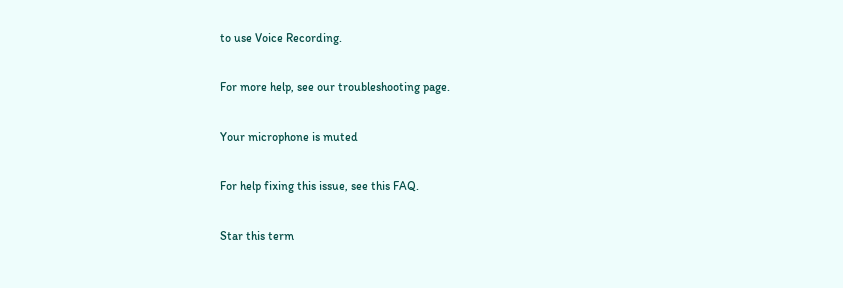to use Voice Recording.

For more help, see our troubleshooting page.

Your microphone is muted

For help fixing this issue, see this FAQ.

Star this term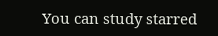You can study starred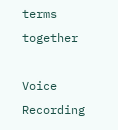terms together

Voice Recording